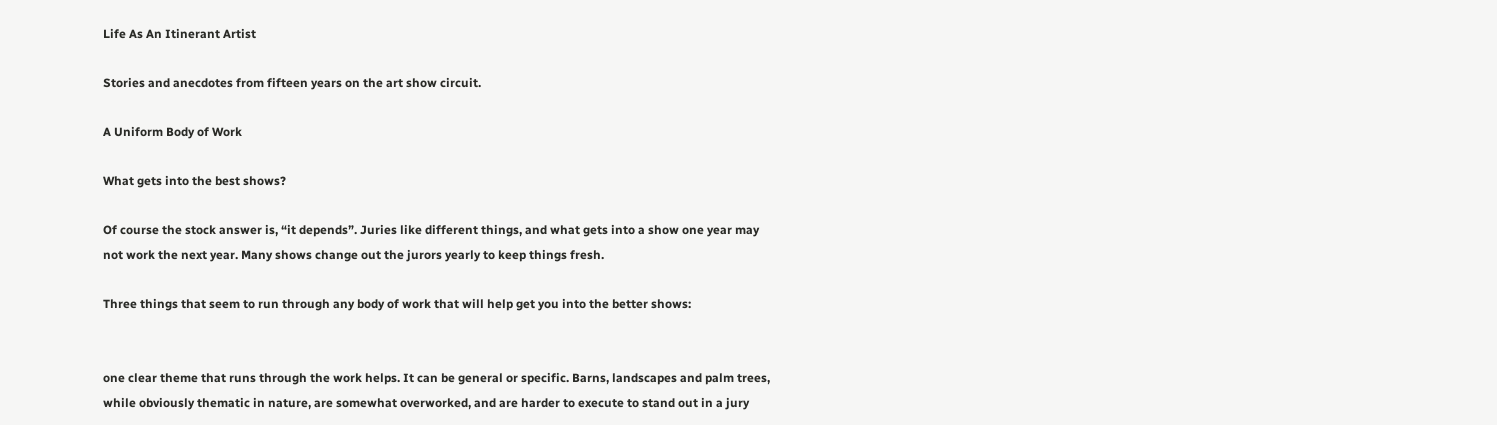Life As An Itinerant Artist

Stories and anecdotes from fifteen years on the art show circuit.

A Uniform Body of Work

What gets into the best shows?

Of course the stock answer is, “it depends”. Juries like different things, and what gets into a show one year may not work the next year. Many shows change out the jurors yearly to keep things fresh.

Three things that seem to run through any body of work that will help get you into the better shows:


one clear theme that runs through the work helps. It can be general or specific. Barns, landscapes and palm trees, while obviously thematic in nature, are somewhat overworked, and are harder to execute to stand out in a jury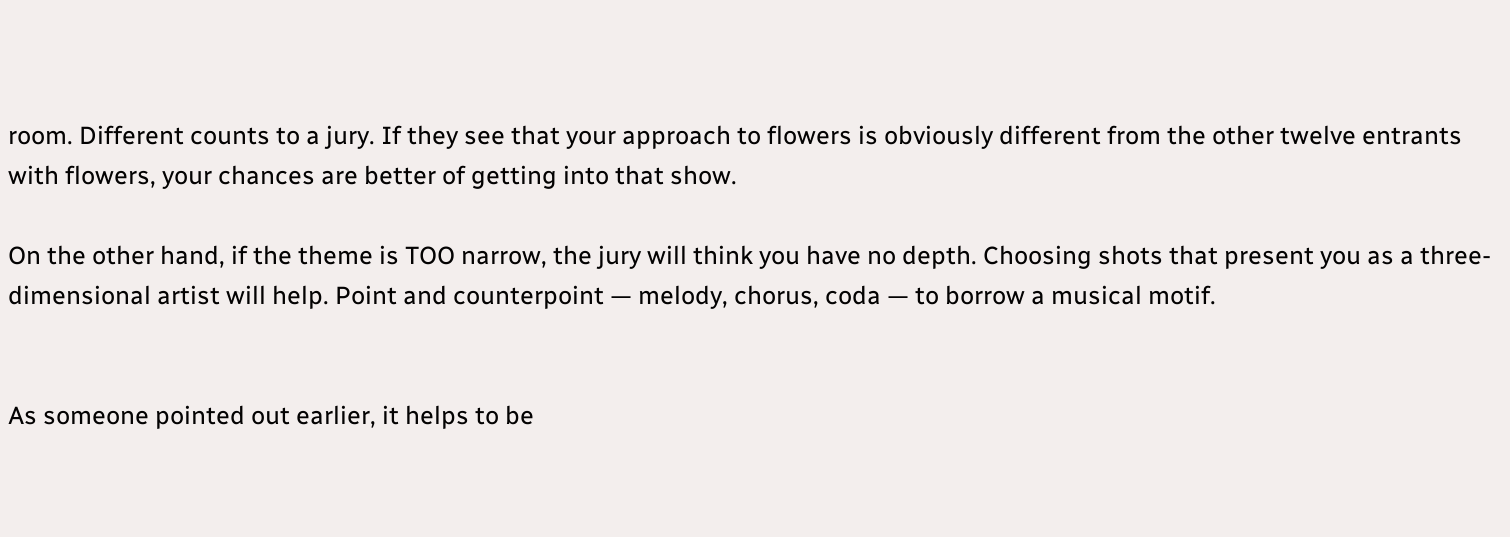room. Different counts to a jury. If they see that your approach to flowers is obviously different from the other twelve entrants with flowers, your chances are better of getting into that show.

On the other hand, if the theme is TOO narrow, the jury will think you have no depth. Choosing shots that present you as a three-dimensional artist will help. Point and counterpoint — melody, chorus, coda — to borrow a musical motif.


As someone pointed out earlier, it helps to be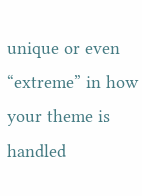unique or even “extreme” in how your theme is handled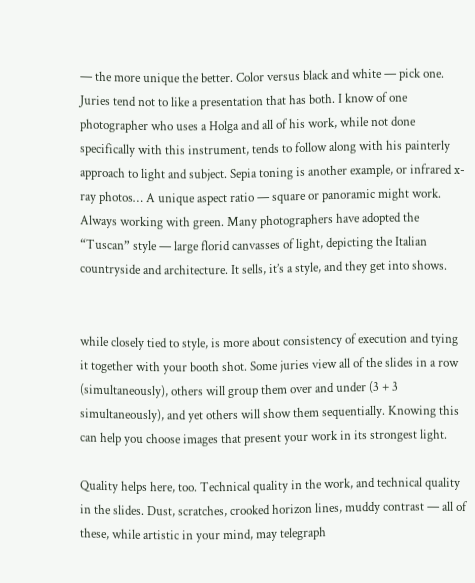— the more unique the better. Color versus black and white — pick one. Juries tend not to like a presentation that has both. I know of one photographer who uses a Holga and all of his work, while not done specifically with this instrument, tends to follow along with his painterly approach to light and subject. Sepia toning is another example, or infrared x-ray photos… A unique aspect ratio — square or panoramic might work. Always working with green. Many photographers have adopted the “Tuscan” style — large florid canvasses of light, depicting the Italian countryside and architecture. It sells, it’s a style, and they get into shows.


while closely tied to style, is more about consistency of execution and tying it together with your booth shot. Some juries view all of the slides in a row (simultaneously), others will group them over and under (3 + 3 simultaneously), and yet others will show them sequentially. Knowing this can help you choose images that present your work in its strongest light.

Quality helps here, too. Technical quality in the work, and technical quality in the slides. Dust, scratches, crooked horizon lines, muddy contrast — all of these, while artistic in your mind, may telegraph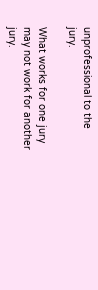unprofessional to the jury.

What works for one jury may not work for another jury.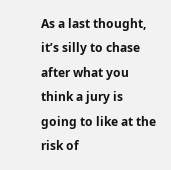As a last thought, it’s silly to chase after what you think a jury is going to like at the risk of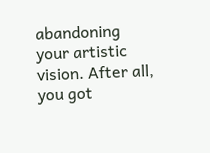abandoning your artistic vision. After all, you got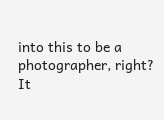into this to be a photographer, right? It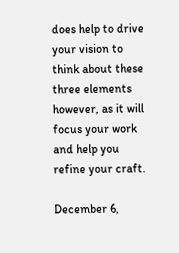does help to drive your vision to think about these three elements however, as it will focus your work and help you refine your craft.

December 6,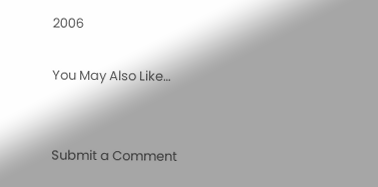2006

You May Also Like…


Submit a Comment